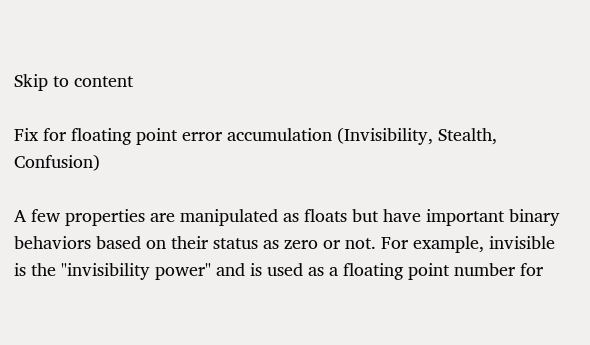Skip to content

Fix for floating point error accumulation (Invisibility, Stealth, Confusion)

A few properties are manipulated as floats but have important binary behaviors based on their status as zero or not. For example, invisible is the "invisibility power" and is used as a floating point number for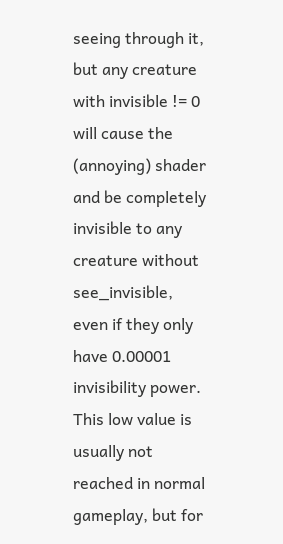seeing through it, but any creature with invisible != 0 will cause the (annoying) shader and be completely invisible to any creature without see_invisible, even if they only have 0.00001 invisibility power. This low value is usually not reached in normal gameplay, but for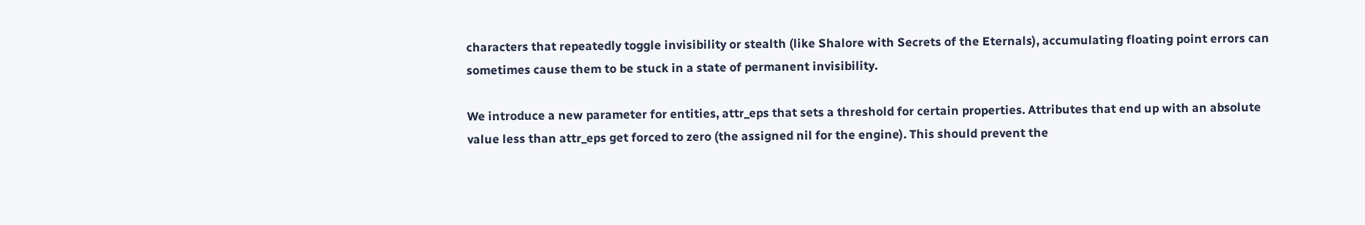characters that repeatedly toggle invisibility or stealth (like Shalore with Secrets of the Eternals), accumulating floating point errors can sometimes cause them to be stuck in a state of permanent invisibility.

We introduce a new parameter for entities, attr_eps that sets a threshold for certain properties. Attributes that end up with an absolute value less than attr_eps get forced to zero (the assigned nil for the engine). This should prevent the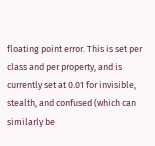floating point error. This is set per class and per property, and is currently set at 0.01 for invisible, stealth, and confused (which can similarly be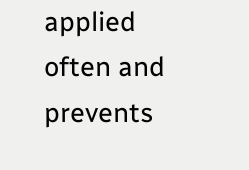applied often and prevents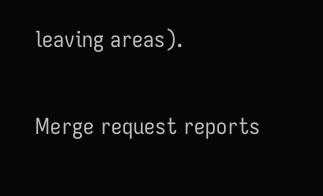leaving areas).

Merge request reports